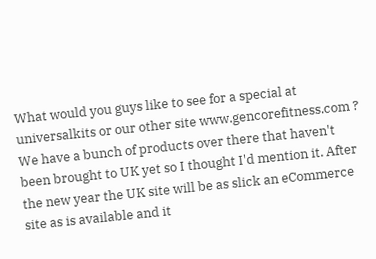What would you guys like to see for a special at universalkits or our other site www.gencorefitness.com ? We have a bunch of products over there that haven't been brought to UK yet so I thought I'd mention it. After the new year the UK site will be as slick an eCommerce site as is available and it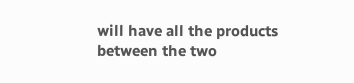will have all the products between the two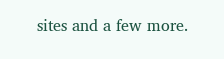sites and a few more.